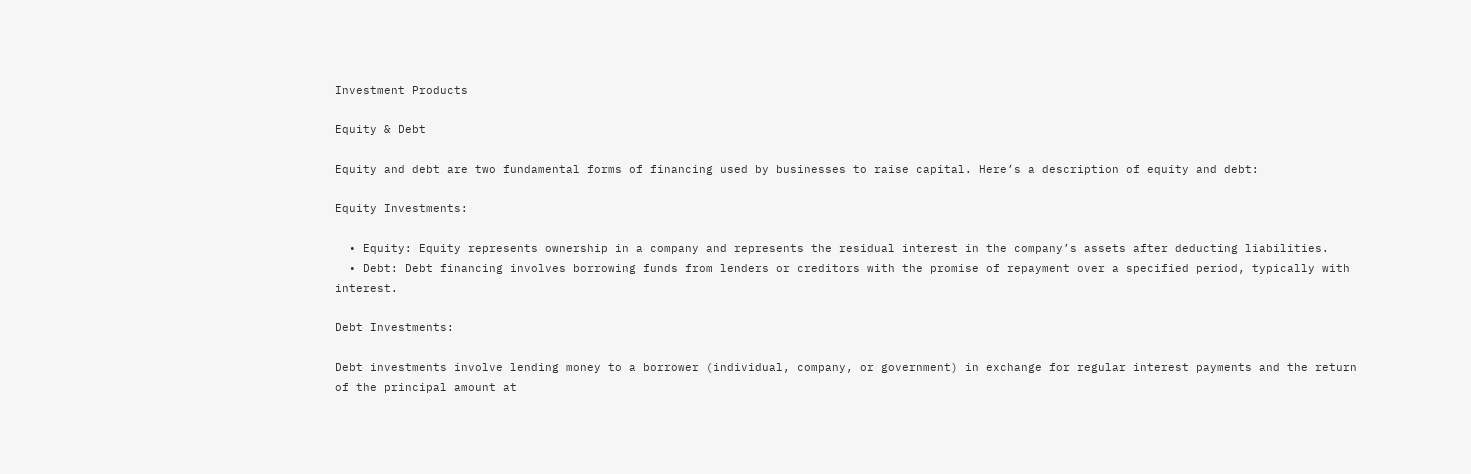Investment Products

Equity & Debt

Equity and debt are two fundamental forms of financing used by businesses to raise capital. Here’s a description of equity and debt:

Equity Investments:

  • Equity: Equity represents ownership in a company and represents the residual interest in the company’s assets after deducting liabilities.
  • Debt: Debt financing involves borrowing funds from lenders or creditors with the promise of repayment over a specified period, typically with interest.

Debt Investments:

Debt investments involve lending money to a borrower (individual, company, or government) in exchange for regular interest payments and the return of the principal amount at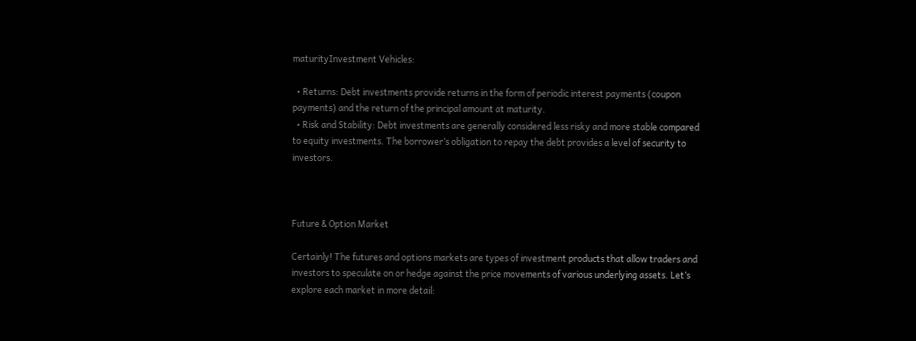maturityInvestment Vehicles:

  • Returns: Debt investments provide returns in the form of periodic interest payments (coupon payments) and the return of the principal amount at maturity.
  • Risk and Stability: Debt investments are generally considered less risky and more stable compared to equity investments. The borrower’s obligation to repay the debt provides a level of security to investors.



Future & Option Market

Certainly! The futures and options markets are types of investment products that allow traders and investors to speculate on or hedge against the price movements of various underlying assets. Let’s explore each market in more detail: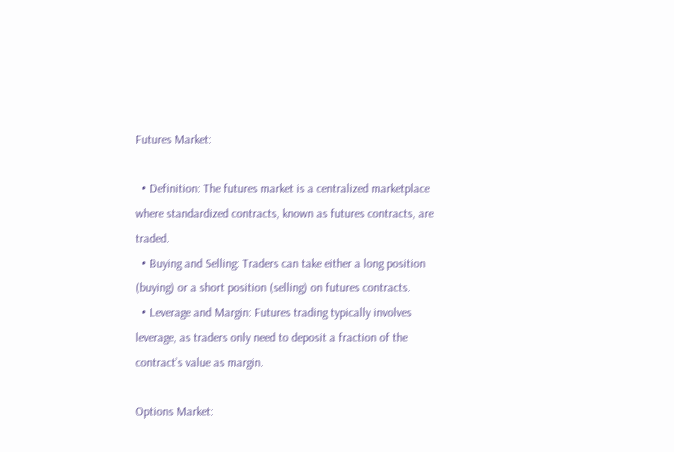Futures Market:

  • Definition: The futures market is a centralized marketplace where standardized contracts, known as futures contracts, are traded.
  • Buying and Selling: Traders can take either a long position (buying) or a short position (selling) on futures contracts.
  • Leverage and Margin: Futures trading typically involves leverage, as traders only need to deposit a fraction of the contract’s value as margin.

Options Market: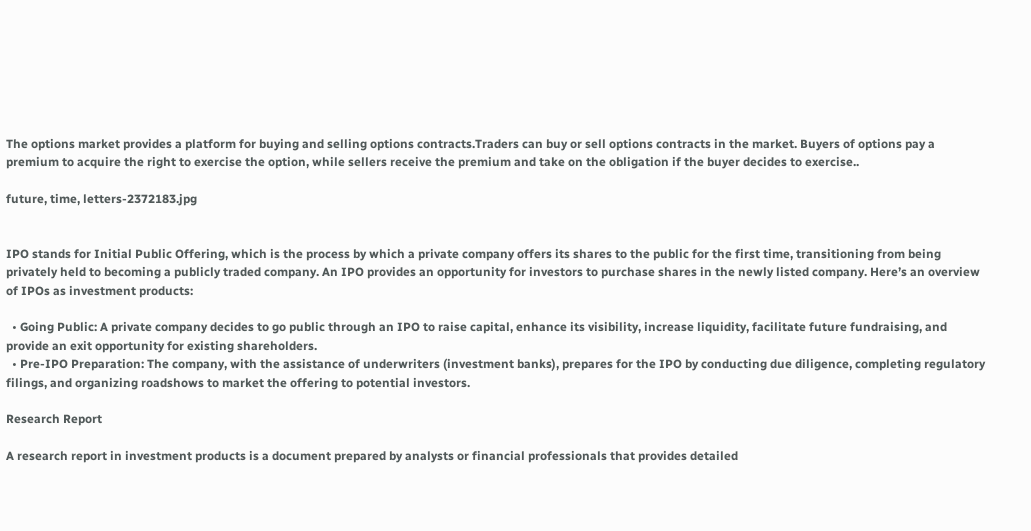The options market provides a platform for buying and selling options contracts.Traders can buy or sell options contracts in the market. Buyers of options pay a premium to acquire the right to exercise the option, while sellers receive the premium and take on the obligation if the buyer decides to exercise..

future, time, letters-2372183.jpg


IPO stands for Initial Public Offering, which is the process by which a private company offers its shares to the public for the first time, transitioning from being privately held to becoming a publicly traded company. An IPO provides an opportunity for investors to purchase shares in the newly listed company. Here’s an overview of IPOs as investment products:

  • Going Public: A private company decides to go public through an IPO to raise capital, enhance its visibility, increase liquidity, facilitate future fundraising, and provide an exit opportunity for existing shareholders.
  • Pre-IPO Preparation: The company, with the assistance of underwriters (investment banks), prepares for the IPO by conducting due diligence, completing regulatory filings, and organizing roadshows to market the offering to potential investors.

Research Report

A research report in investment products is a document prepared by analysts or financial professionals that provides detailed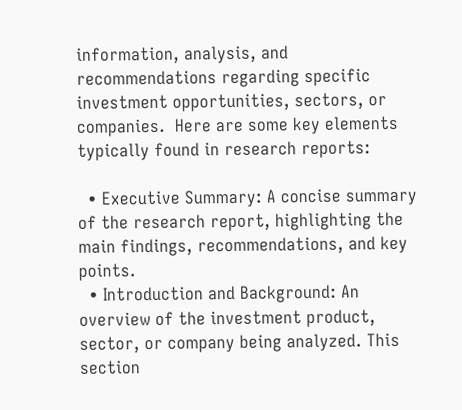information, analysis, and recommendations regarding specific investment opportunities, sectors, or companies.  Here are some key elements typically found in research reports:

  • Executive Summary: A concise summary of the research report, highlighting the main findings, recommendations, and key points.
  • Introduction and Background: An overview of the investment product, sector, or company being analyzed. This section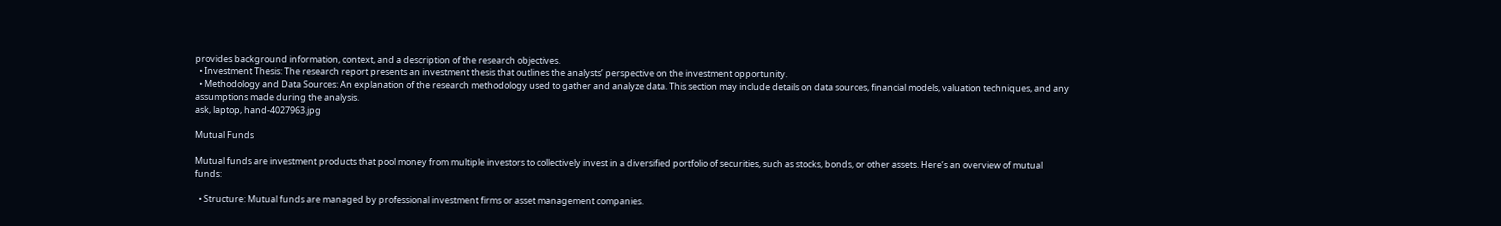provides background information, context, and a description of the research objectives.
  • Investment Thesis: The research report presents an investment thesis that outlines the analysts’ perspective on the investment opportunity.
  • Methodology and Data Sources: An explanation of the research methodology used to gather and analyze data. This section may include details on data sources, financial models, valuation techniques, and any assumptions made during the analysis.
ask, laptop, hand-4027963.jpg

Mutual Funds

Mutual funds are investment products that pool money from multiple investors to collectively invest in a diversified portfolio of securities, such as stocks, bonds, or other assets. Here’s an overview of mutual funds:

  • Structure: Mutual funds are managed by professional investment firms or asset management companies.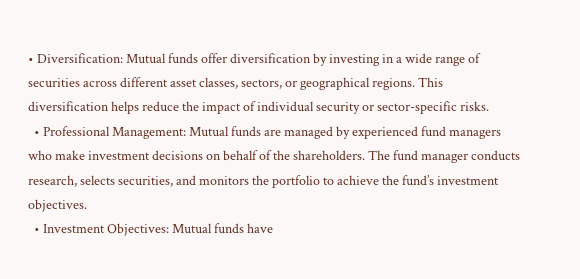• Diversification: Mutual funds offer diversification by investing in a wide range of securities across different asset classes, sectors, or geographical regions. This diversification helps reduce the impact of individual security or sector-specific risks.
  • Professional Management: Mutual funds are managed by experienced fund managers who make investment decisions on behalf of the shareholders. The fund manager conducts research, selects securities, and monitors the portfolio to achieve the fund’s investment objectives.
  • Investment Objectives: Mutual funds have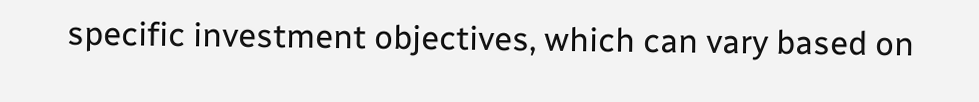specific investment objectives, which can vary based on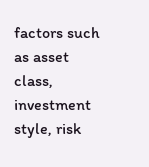factors such as asset class, investment style, risk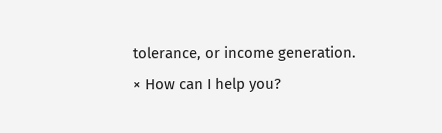tolerance, or income generation.
× How can I help you?